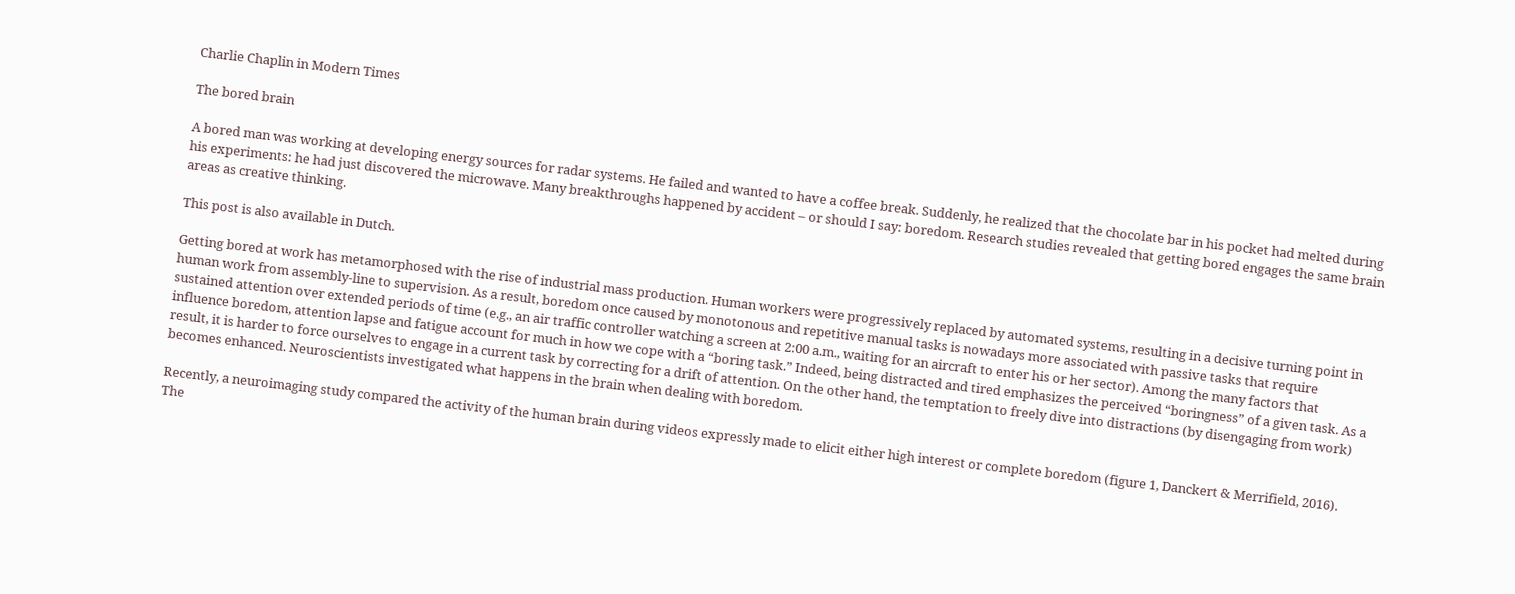Charlie Chaplin in Modern Times

The bored brain

A bored man was working at developing energy sources for radar systems. He failed and wanted to have a coffee break. Suddenly, he realized that the chocolate bar in his pocket had melted during his experiments: he had just discovered the microwave. Many breakthroughs happened by accident – or should I say: boredom. Research studies revealed that getting bored engages the same brain areas as creative thinking.

This post is also available in Dutch.

Getting bored at work has metamorphosed with the rise of industrial mass production. Human workers were progressively replaced by automated systems, resulting in a decisive turning point in human work from assembly-line to supervision. As a result, boredom once caused by monotonous and repetitive manual tasks is nowadays more associated with passive tasks that require sustained attention over extended periods of time (e.g., an air traffic controller watching a screen at 2:00 a.m., waiting for an aircraft to enter his or her sector). Among the many factors that influence boredom, attention lapse and fatigue account for much in how we cope with a “boring task.” Indeed, being distracted and tired emphasizes the perceived “boringness” of a given task. As a result, it is harder to force ourselves to engage in a current task by correcting for a drift of attention. On the other hand, the temptation to freely dive into distractions (by disengaging from work) becomes enhanced. Neuroscientists investigated what happens in the brain when dealing with boredom.

Recently, a neuroimaging study compared the activity of the human brain during videos expressly made to elicit either high interest or complete boredom (figure 1, Danckert & Merrifield, 2016). The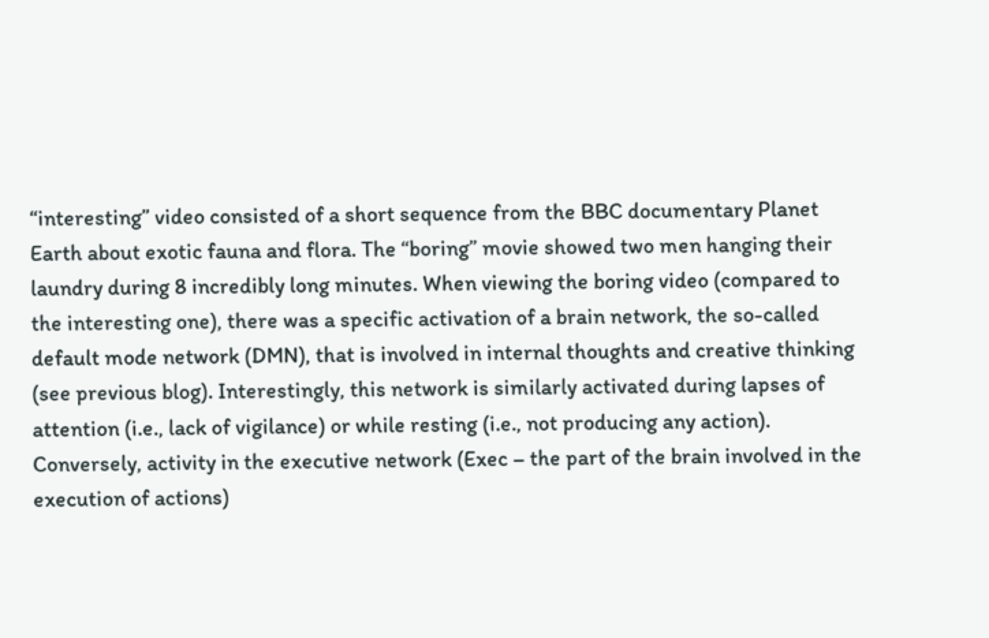“interesting” video consisted of a short sequence from the BBC documentary Planet Earth about exotic fauna and flora. The “boring” movie showed two men hanging their laundry during 8 incredibly long minutes. When viewing the boring video (compared to the interesting one), there was a specific activation of a brain network, the so-called default mode network (DMN), that is involved in internal thoughts and creative thinking (see previous blog). Interestingly, this network is similarly activated during lapses of attention (i.e., lack of vigilance) or while resting (i.e., not producing any action). Conversely, activity in the executive network (Exec – the part of the brain involved in the execution of actions)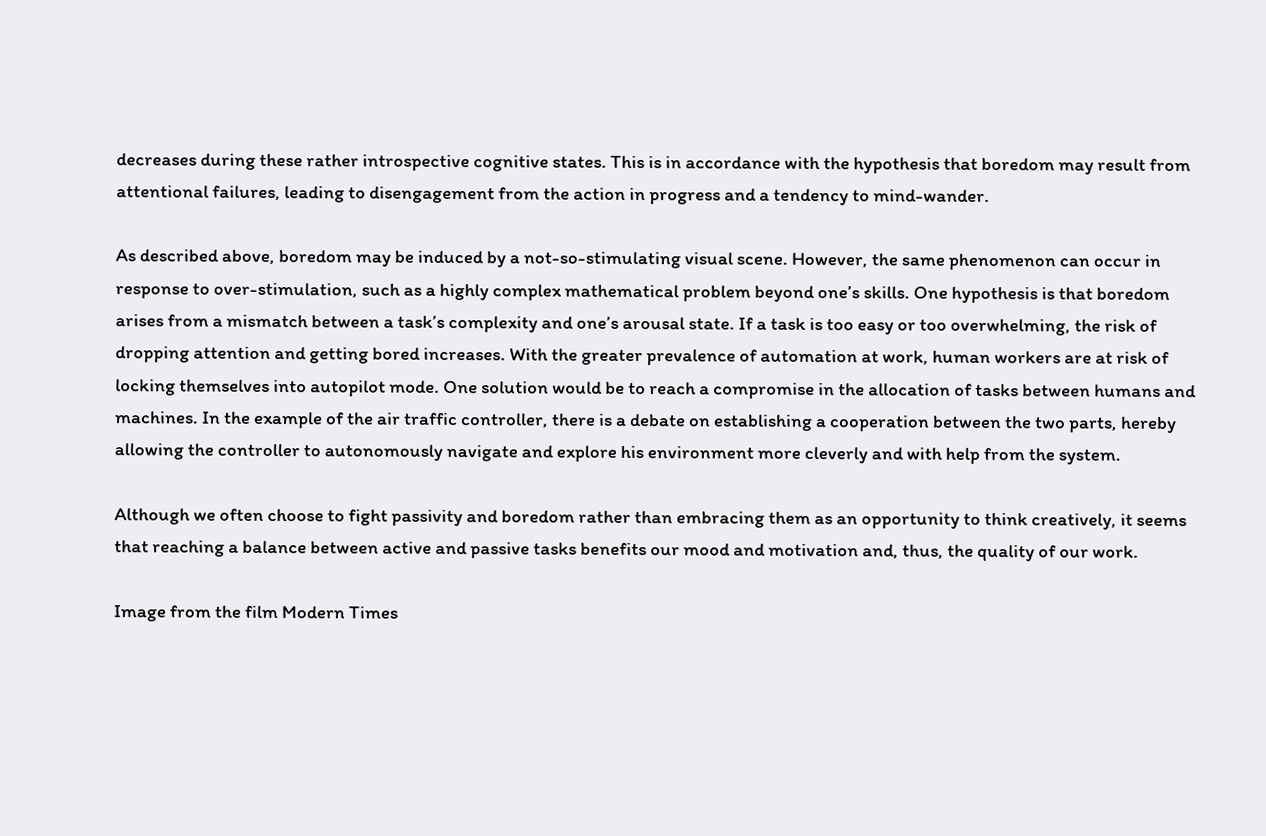decreases during these rather introspective cognitive states. This is in accordance with the hypothesis that boredom may result from attentional failures, leading to disengagement from the action in progress and a tendency to mind-wander.

As described above, boredom may be induced by a not-so-stimulating visual scene. However, the same phenomenon can occur in response to over-stimulation, such as a highly complex mathematical problem beyond one’s skills. One hypothesis is that boredom arises from a mismatch between a task’s complexity and one’s arousal state. If a task is too easy or too overwhelming, the risk of dropping attention and getting bored increases. With the greater prevalence of automation at work, human workers are at risk of locking themselves into autopilot mode. One solution would be to reach a compromise in the allocation of tasks between humans and machines. In the example of the air traffic controller, there is a debate on establishing a cooperation between the two parts, hereby allowing the controller to autonomously navigate and explore his environment more cleverly and with help from the system.

Although we often choose to fight passivity and boredom rather than embracing them as an opportunity to think creatively, it seems that reaching a balance between active and passive tasks benefits our mood and motivation and, thus, the quality of our work.

Image from the film Modern Times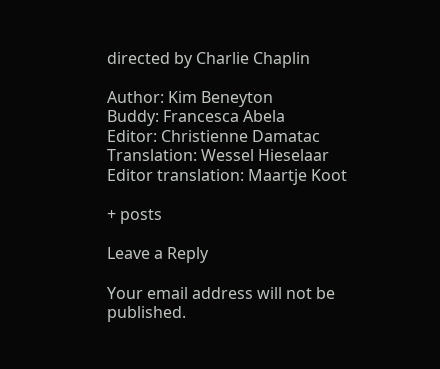directed by Charlie Chaplin

Author: Kim Beneyton
Buddy: Francesca Abela
Editor: Christienne Damatac
Translation: Wessel Hieselaar
Editor translation: Maartje Koot

+ posts

Leave a Reply

Your email address will not be published.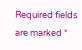Required fields are marked *